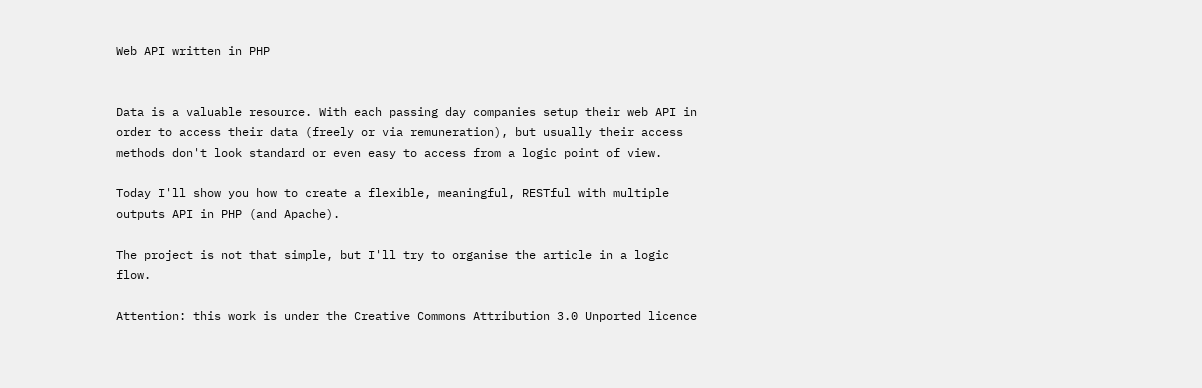Web API written in PHP


Data is a valuable resource. With each passing day companies setup their web API in order to access their data (freely or via remuneration), but usually their access methods don't look standard or even easy to access from a logic point of view.

Today I'll show you how to create a flexible, meaningful, RESTful with multiple outputs API in PHP (and Apache).

The project is not that simple, but I'll try to organise the article in a logic flow.

Attention: this work is under the Creative Commons Attribution 3.0 Unported licence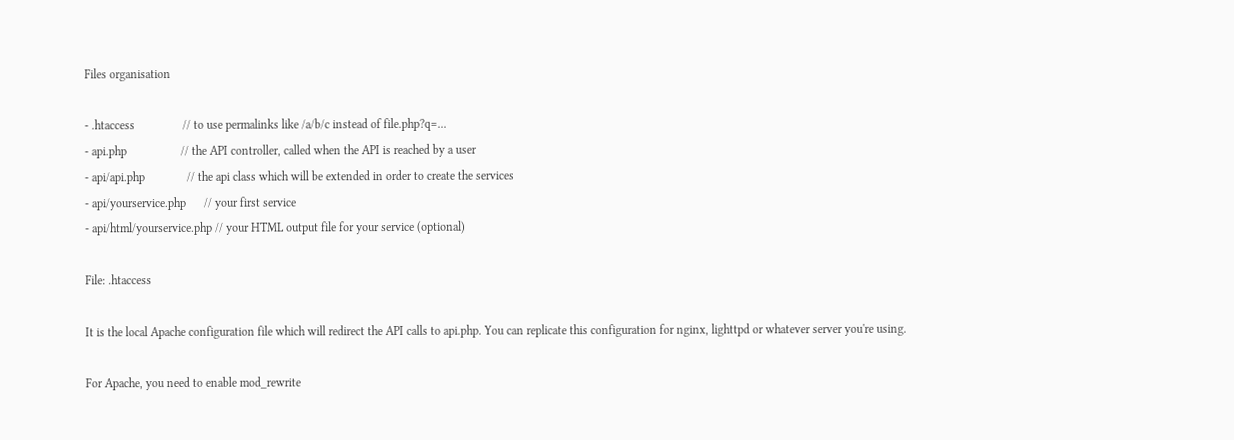Files organisation

- .htaccess                // to use permalinks like /a/b/c instead of file.php?q=...
- api.php                  // the API controller, called when the API is reached by a user
- api/api.php              // the api class which will be extended in order to create the services
- api/yourservice.php      // your first service
- api/html/yourservice.php // your HTML output file for your service (optional)

File: .htaccess

It is the local Apache configuration file which will redirect the API calls to api.php. You can replicate this configuration for nginx, lighttpd or whatever server you're using.

For Apache, you need to enable mod_rewrite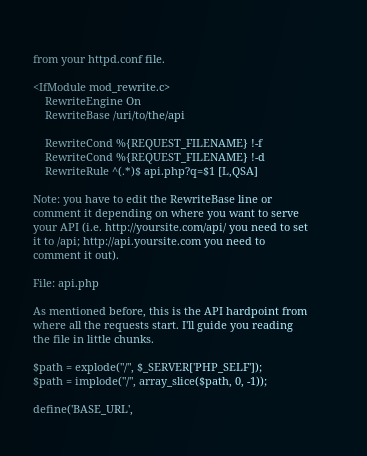from your httpd.conf file.

<IfModule mod_rewrite.c>
    RewriteEngine On
    RewriteBase /uri/to/the/api

    RewriteCond %{REQUEST_FILENAME} !-f
    RewriteCond %{REQUEST_FILENAME} !-d
    RewriteRule ^(.*)$ api.php?q=$1 [L,QSA]

Note: you have to edit the RewriteBase line or comment it depending on where you want to serve your API (i.e. http://yoursite.com/api/ you need to set it to /api; http://api.yoursite.com you need to comment it out).

File: api.php

As mentioned before, this is the API hardpoint from where all the requests start. I'll guide you reading the file in little chunks.

$path = explode("/", $_SERVER['PHP_SELF']);
$path = implode("/", array_slice($path, 0, -1));

define('BASE_URL',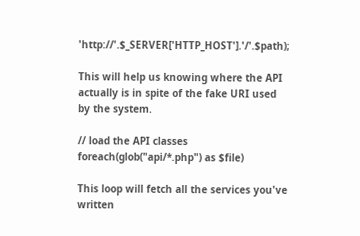'http://'.$_SERVER['HTTP_HOST'].'/'.$path);

This will help us knowing where the API actually is in spite of the fake URI used by the system.

// load the API classes
foreach(glob("api/*.php") as $file)

This loop will fetch all the services you've written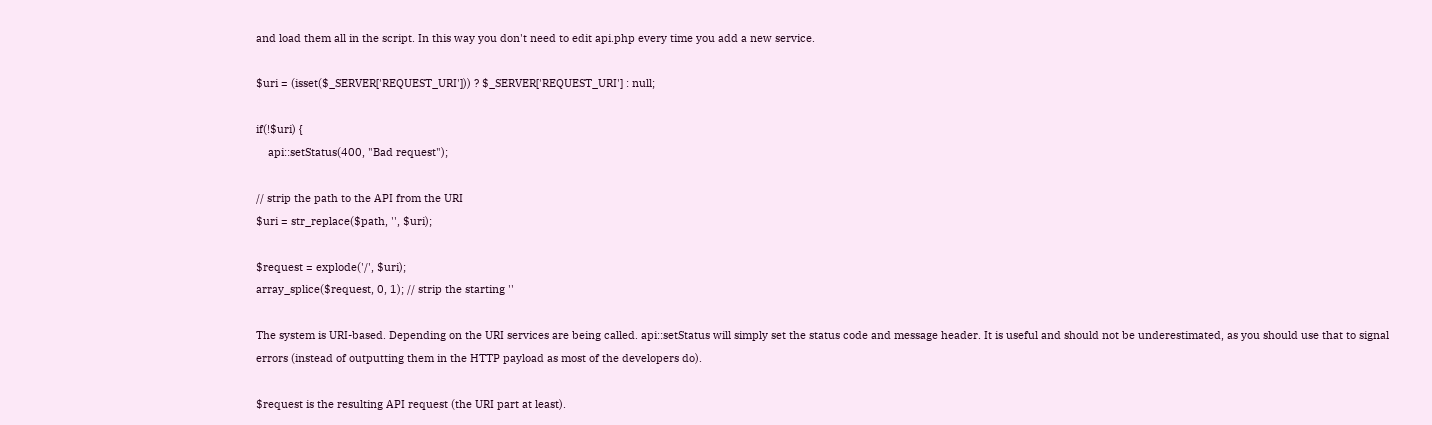and load them all in the script. In this way you don't need to edit api.php every time you add a new service.

$uri = (isset($_SERVER['REQUEST_URI'])) ? $_SERVER['REQUEST_URI'] : null;

if(!$uri) {
    api::setStatus(400, "Bad request");

// strip the path to the API from the URI
$uri = str_replace($path, '', $uri);

$request = explode('/', $uri);
array_splice($request, 0, 1); // strip the starting ''

The system is URI-based. Depending on the URI services are being called. api::setStatus will simply set the status code and message header. It is useful and should not be underestimated, as you should use that to signal errors (instead of outputting them in the HTTP payload as most of the developers do).

$request is the resulting API request (the URI part at least).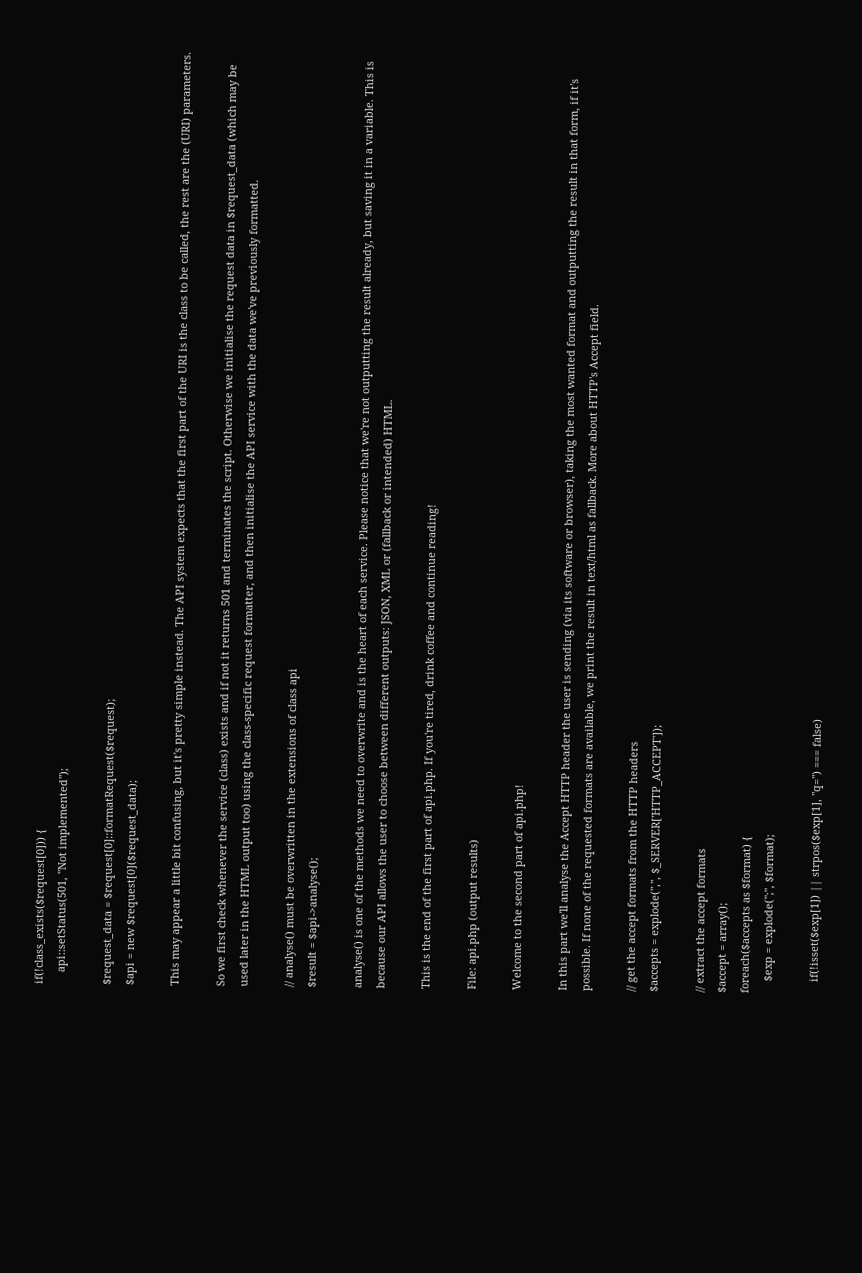if(!class_exists($request[0])) {
    api::setStatus(501, "Not implemented");

$request_data = $request[0]::formatRequest($request);
$api = new $request[0]($request_data);

This may appear a little bit confusing, but it's pretty simple instead. The API system expects that the first part of the URI is the class to be called, the rest are the (URI) parameters.

So we first check whenever the service (class) exists and if not it returns 501 and terminates the script. Otherwise we initialise the request data in $request_data (which may be used later in the HTML output too) using the class-specific request formatter, and then initialise the API service with the data we've previously formatted.

// analyse() must be overwritten in the extensions of class api
$result = $api->analyse();

analyse() is one of the methods we need to overwrite and is the heart of each service. Please notice that we're not outputting the result already, but saving it in a variable. This is because our API allows the user to choose between different outputs: JSON, XML or (fallback or intended) HTML.

This is the end of the first part of api.php. If you're tired, drink coffee and continue reading!

File: api.php (output results)

Welcome to the second part of api.php!

In this part we'll analyse the Accept HTTP header the user is sending (via its software or browser), taking the most wanted format and outputting the result in that form, if it's possible. If none of the requested formats are available, we print the result in text/html as fallback. More about HTTP's Accept field.

// get the accept formats from the HTTP headers
$accepts = explode(",", $_SERVER['HTTP_ACCEPT']);

// extract the accept formats
$accept = array();
foreach($accepts as $format) {
    $exp = explode(";", $format);

    if(!isset($exp[1]) || strpos($exp[1], "q=") === false)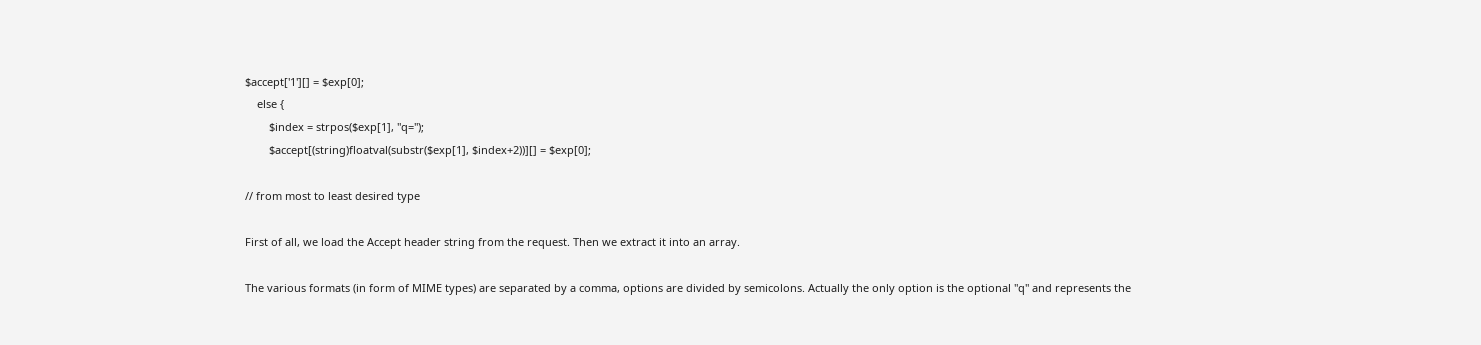$accept['1'][] = $exp[0];
    else {
        $index = strpos($exp[1], "q=");
        $accept[(string)floatval(substr($exp[1], $index+2))][] = $exp[0];

// from most to least desired type

First of all, we load the Accept header string from the request. Then we extract it into an array.

The various formats (in form of MIME types) are separated by a comma, options are divided by semicolons. Actually the only option is the optional "q" and represents the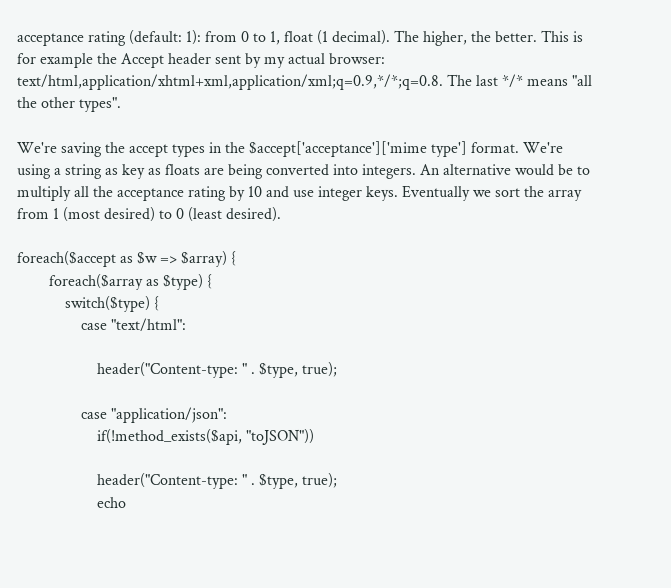acceptance rating (default: 1): from 0 to 1, float (1 decimal). The higher, the better. This is for example the Accept header sent by my actual browser: text/html,application/xhtml+xml,application/xml;q=0.9,*/*;q=0.8. The last */* means "all the other types".

We're saving the accept types in the $accept['acceptance']['mime type'] format. We're using a string as key as floats are being converted into integers. An alternative would be to multiply all the acceptance rating by 10 and use integer keys. Eventually we sort the array from 1 (most desired) to 0 (least desired).

foreach($accept as $w => $array) {
        foreach($array as $type) {
            switch($type) {
                case "text/html":

                    header("Content-type: " . $type, true);

                case "application/json":
                    if(!method_exists($api, "toJSON"))

                    header("Content-type: " . $type, true);
                    echo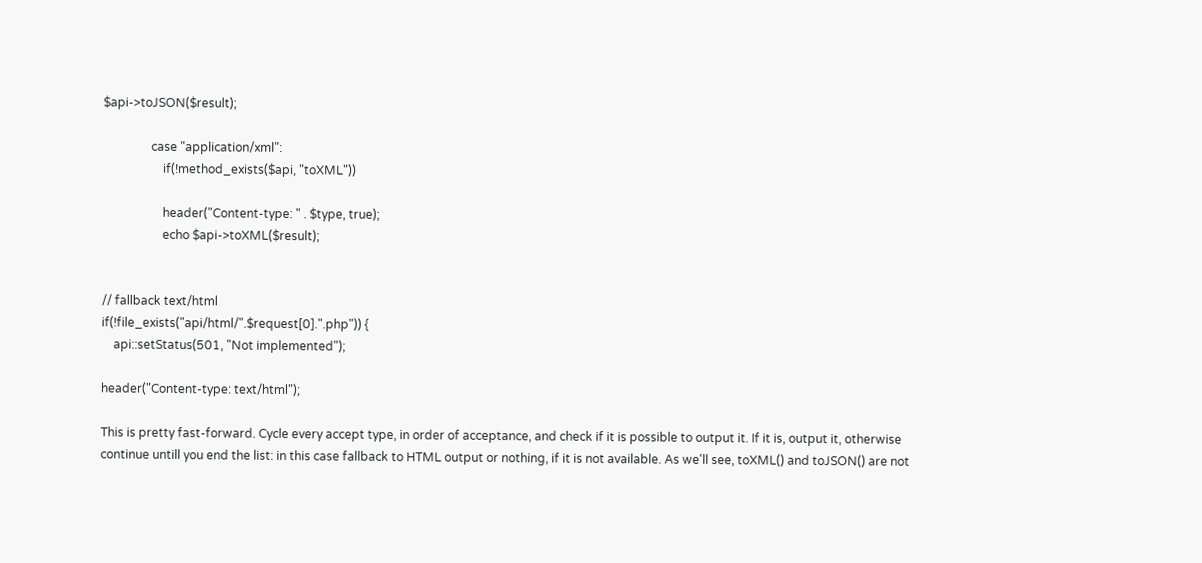$api->toJSON($result);

                case "application/xml":
                    if(!method_exists($api, "toXML"))

                    header("Content-type: " . $type, true);
                    echo $api->toXML($result);


// fallback text/html
if(!file_exists("api/html/".$request[0].".php")) {
    api::setStatus(501, "Not implemented");

header("Content-type: text/html");

This is pretty fast-forward. Cycle every accept type, in order of acceptance, and check if it is possible to output it. If it is, output it, otherwise continue untill you end the list: in this case fallback to HTML output or nothing, if it is not available. As we'll see, toXML() and toJSON() are not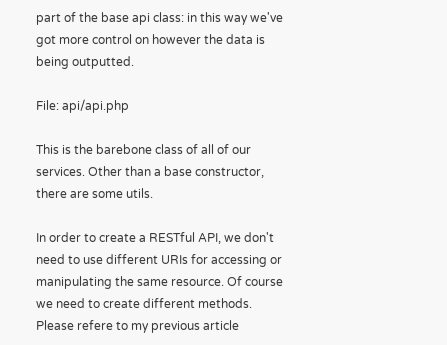part of the base api class: in this way we've got more control on however the data is being outputted.

File: api/api.php

This is the barebone class of all of our services. Other than a base constructor, there are some utils.

In order to create a RESTful API, we don't need to use different URIs for accessing or manipulating the same resource. Of course we need to create different methods. Please refere to my previous article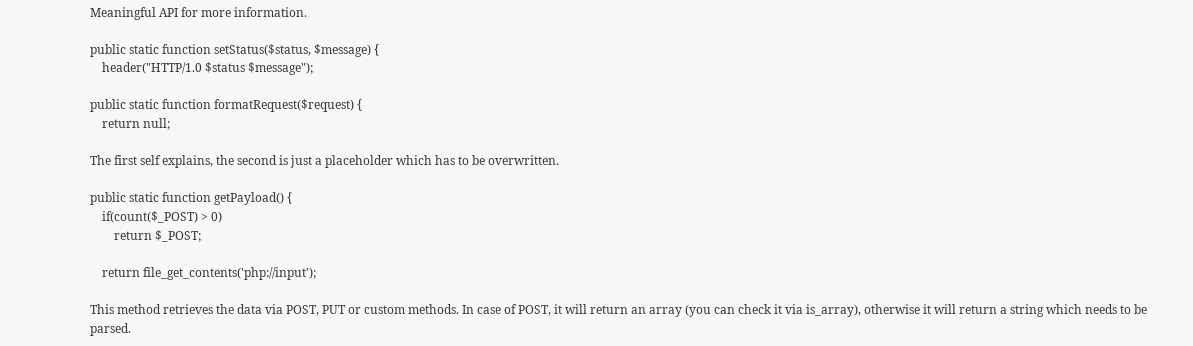Meaningful API for more information.

public static function setStatus($status, $message) {
    header("HTTP/1.0 $status $message");

public static function formatRequest($request) {
    return null;

The first self explains, the second is just a placeholder which has to be overwritten.

public static function getPayload() {
    if(count($_POST) > 0)
        return $_POST;

    return file_get_contents('php://input');

This method retrieves the data via POST, PUT or custom methods. In case of POST, it will return an array (you can check it via is_array), otherwise it will return a string which needs to be parsed.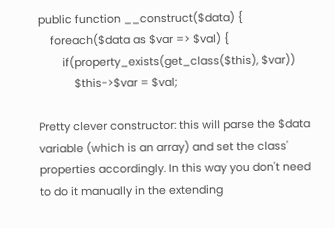public function __construct($data) {
    foreach($data as $var => $val) {
        if(property_exists(get_class($this), $var))
            $this->$var = $val;

Pretty clever constructor: this will parse the $data variable (which is an array) and set the class' properties accordingly. In this way you don't need to do it manually in the extending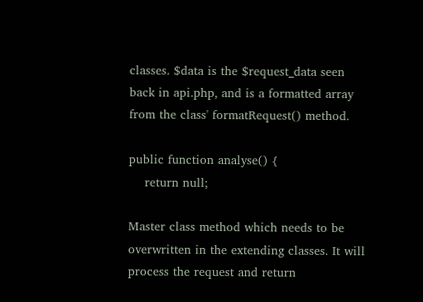classes. $data is the $request_data seen back in api.php, and is a formatted array from the class' formatRequest() method.

public function analyse() {
    return null;

Master class method which needs to be overwritten in the extending classes. It will process the request and return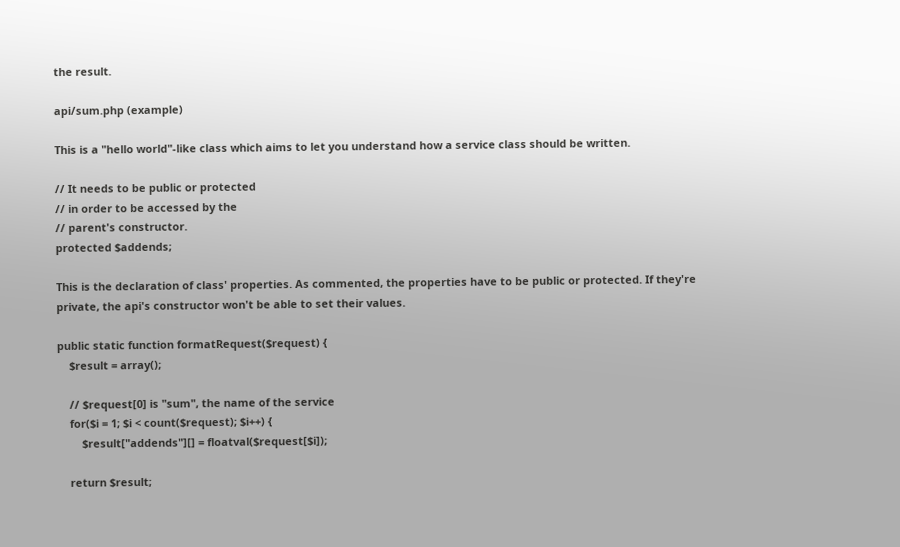the result.

api/sum.php (example)

This is a "hello world"-like class which aims to let you understand how a service class should be written.

// It needs to be public or protected
// in order to be accessed by the
// parent's constructor.
protected $addends;

This is the declaration of class' properties. As commented, the properties have to be public or protected. If they're private, the api's constructor won't be able to set their values.

public static function formatRequest($request) {
    $result = array();

    // $request[0] is "sum", the name of the service
    for($i = 1; $i < count($request); $i++) {
        $result["addends"][] = floatval($request[$i]);

    return $result;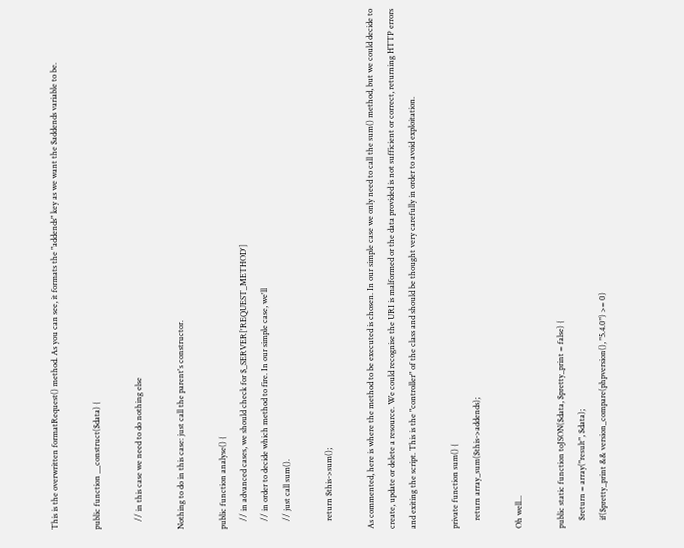This is the overwritten formatRequest() method. As you can see, it formats the "addends" key as we want the $addends variable to be.

public function __construct($data) {

    // in this case we need to do nothing else

Nothing to do in this case: just call the parent's constructor.

public function analyse() {
    // in advanced cases, we should check for $_SERVER['REQUEST_METHOD']
    // in order to decide which method to fire. In our simple case, we'll
    // just call sum().

    return $this->sum();

As commented, here is where the method to be executed is chosen. In our simple case we only need to call the sum() method, but we could decide to create, update or delete a resource. We could recognise the URI is malformed or the data provided is not sufficient or correct, returning HTTP errors and exiting the script. This is the "controller" of the class and should be thought very carefully in order to avoid exploitation.

private function sum() {
    return array_sum($this->addends);

Oh well...

public static function toJSON($data, $pretty_print = false) {
    $return = array("result", $data);
    if($pretty_print && version_compare(phpversion(), "5.4.0") >= 0)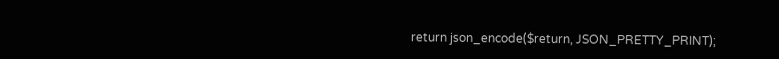return json_encode($return, JSON_PRETTY_PRINT);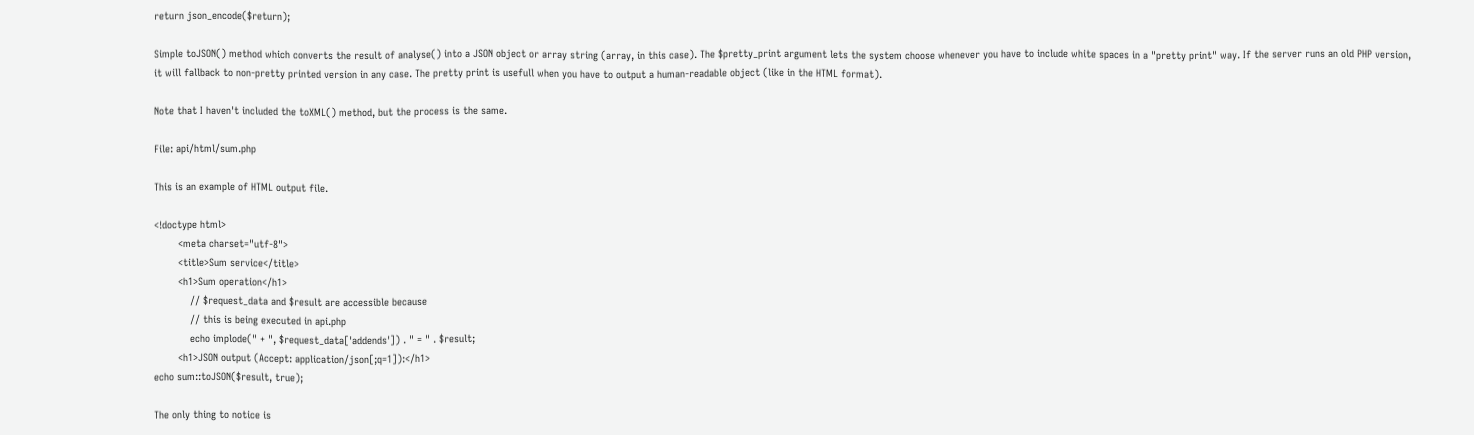return json_encode($return);

Simple toJSON() method which converts the result of analyse() into a JSON object or array string (array, in this case). The $pretty_print argument lets the system choose whenever you have to include white spaces in a "pretty print" way. If the server runs an old PHP version, it will fallback to non-pretty printed version in any case. The pretty print is usefull when you have to output a human-readable object (like in the HTML format).

Note that I haven't included the toXML() method, but the process is the same.

File: api/html/sum.php

This is an example of HTML output file.

<!doctype html>
        <meta charset="utf-8">
        <title>Sum service</title>
        <h1>Sum operation</h1>
            // $request_data and $result are accessible because
            // this is being executed in api.php
            echo implode(" + ", $request_data['addends']) . " = " . $result;
        <h1>JSON output (Accept: application/json[;q=1]):</h1>
echo sum::toJSON($result, true);

The only thing to notice is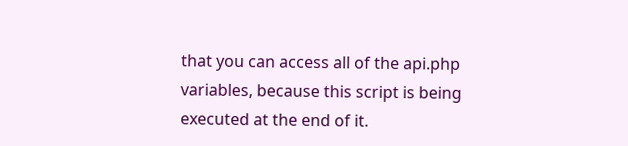that you can access all of the api.php variables, because this script is being executed at the end of it.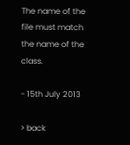The name of the file must match the name of the class.

- 15th July 2013

> back